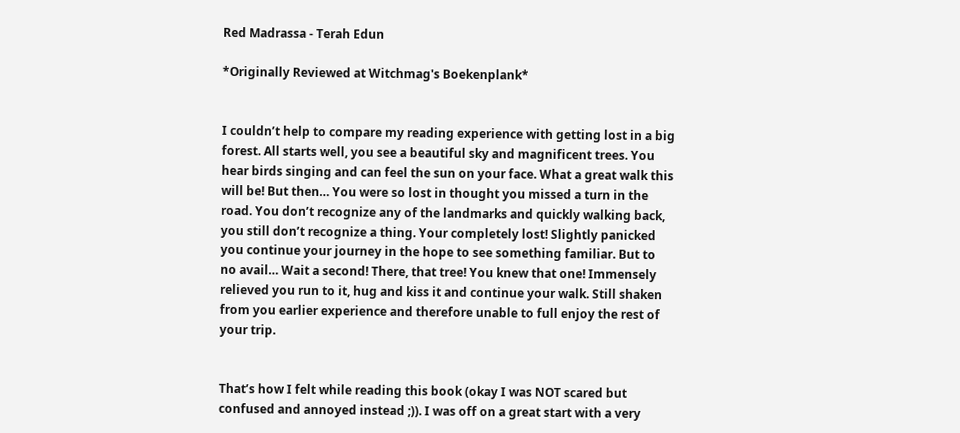Red Madrassa - Terah Edun

*Originally Reviewed at Witchmag's Boekenplank*


I couldn’t help to compare my reading experience with getting lost in a big forest. All starts well, you see a beautiful sky and magnificent trees. You hear birds singing and can feel the sun on your face. What a great walk this will be! But then… You were so lost in thought you missed a turn in the road. You don’t recognize any of the landmarks and quickly walking back, you still don’t recognize a thing. Your completely lost! Slightly panicked you continue your journey in the hope to see something familiar. But to no avail… Wait a second! There, that tree! You knew that one! Immensely relieved you run to it, hug and kiss it and continue your walk. Still shaken from you earlier experience and therefore unable to full enjoy the rest of your trip.


That’s how I felt while reading this book (okay I was NOT scared but confused and annoyed instead ;)). I was off on a great start with a very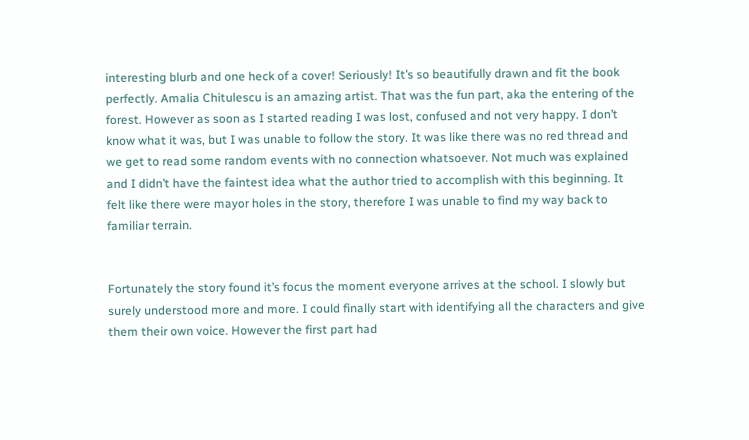interesting blurb and one heck of a cover! Seriously! It’s so beautifully drawn and fit the book perfectly. Amalia Chitulescu is an amazing artist. That was the fun part, aka the entering of the forest. However as soon as I started reading I was lost, confused and not very happy. I don’t know what it was, but I was unable to follow the story. It was like there was no red thread and we get to read some random events with no connection whatsoever. Not much was explained and I didn’t have the faintest idea what the author tried to accomplish with this beginning. It felt like there were mayor holes in the story, therefore I was unable to find my way back to familiar terrain.


Fortunately the story found it’s focus the moment everyone arrives at the school. I slowly but surely understood more and more. I could finally start with identifying all the characters and give them their own voice. However the first part had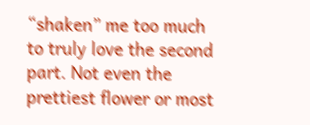“shaken” me too much to truly love the second part. Not even the prettiest flower or most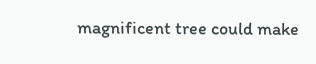magnificent tree could make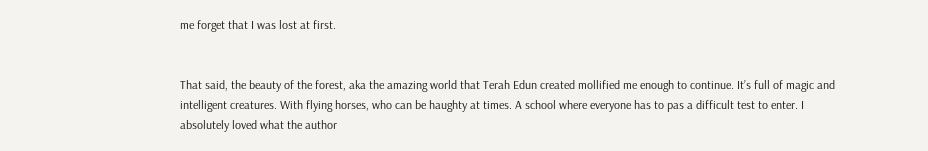me forget that I was lost at first.


That said, the beauty of the forest, aka the amazing world that Terah Edun created mollified me enough to continue. It’s full of magic and intelligent creatures. With flying horses, who can be haughty at times. A school where everyone has to pas a difficult test to enter. I absolutely loved what the author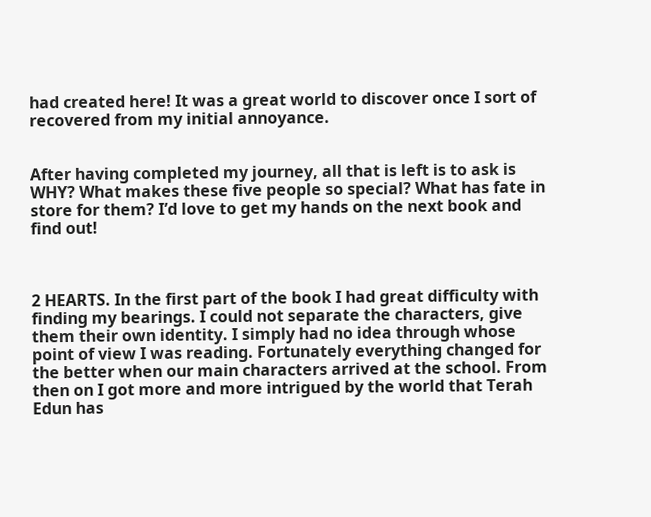had created here! It was a great world to discover once I sort of recovered from my initial annoyance.


After having completed my journey, all that is left is to ask is WHY? What makes these five people so special? What has fate in store for them? I’d love to get my hands on the next book and find out!



2 HEARTS. In the first part of the book I had great difficulty with finding my bearings. I could not separate the characters, give them their own identity. I simply had no idea through whose point of view I was reading. Fortunately everything changed for the better when our main characters arrived at the school. From then on I got more and more intrigued by the world that Terah Edun has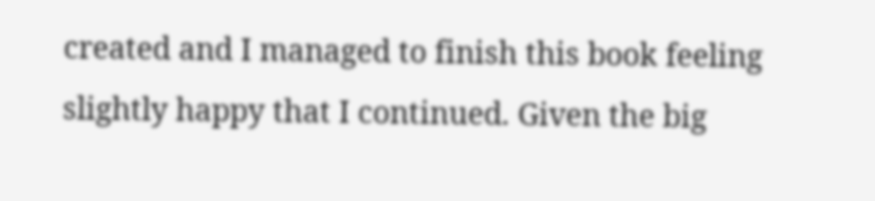created and I managed to finish this book feeling slightly happy that I continued. Given the big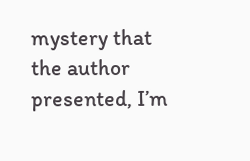mystery that the author presented, I’m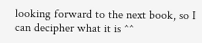looking forward to the next book, so I can decipher what it is ^^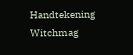Handtekening Witchmag